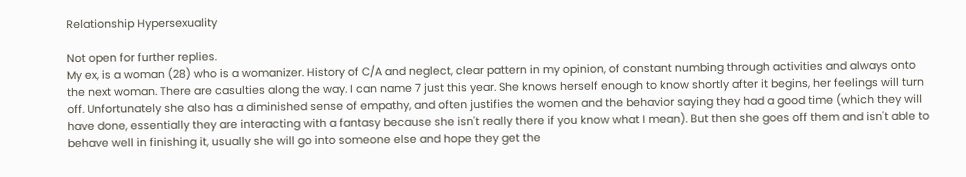Relationship Hypersexuality

Not open for further replies.
My ex, is a woman (28) who is a womanizer. History of C/A and neglect, clear pattern in my opinion, of constant numbing through activities and always onto the next woman. There are casulties along the way. I can name 7 just this year. She knows herself enough to know shortly after it begins, her feelings will turn off. Unfortunately she also has a diminished sense of empathy, and often justifies the women and the behavior saying they had a good time (which they will have done, essentially they are interacting with a fantasy because she isn't really there if you know what I mean). But then she goes off them and isn't able to behave well in finishing it, usually she will go into someone else and hope they get the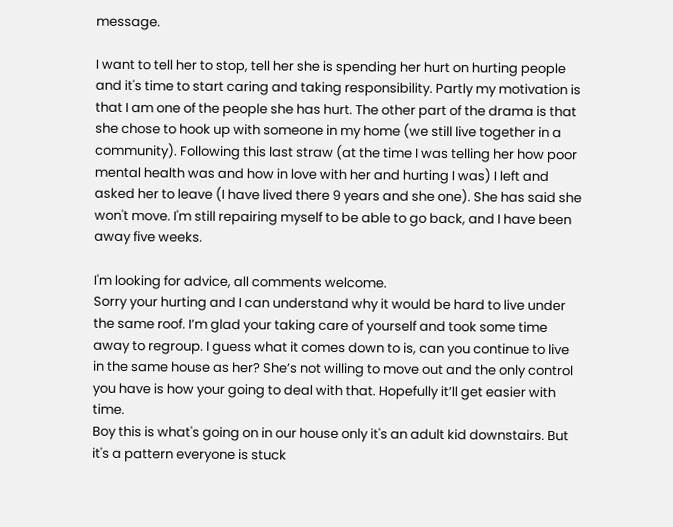message.

I want to tell her to stop, tell her she is spending her hurt on hurting people and it's time to start caring and taking responsibility. Partly my motivation is that I am one of the people she has hurt. The other part of the drama is that she chose to hook up with someone in my home (we still live together in a community). Following this last straw (at the time I was telling her how poor mental health was and how in love with her and hurting I was) I left and asked her to leave (I have lived there 9 years and she one). She has said she won't move. I'm still repairing myself to be able to go back, and I have been away five weeks.

I'm looking for advice, all comments welcome.
Sorry your hurting and I can understand why it would be hard to live under the same roof. I’m glad your taking care of yourself and took some time away to regroup. I guess what it comes down to is, can you continue to live in the same house as her? She’s not willing to move out and the only control you have is how your going to deal with that. Hopefully it’ll get easier with time.
Boy this is what's going on in our house only it's an adult kid downstairs. But it's a pattern everyone is stuck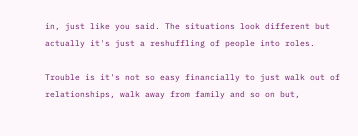in, just like you said. The situations look different but actually it's just a reshuffling of people into roles.

Trouble is it's not so easy financially to just walk out of relationships, walk away from family and so on but,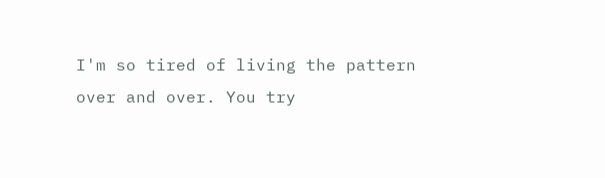I'm so tired of living the pattern over and over. You try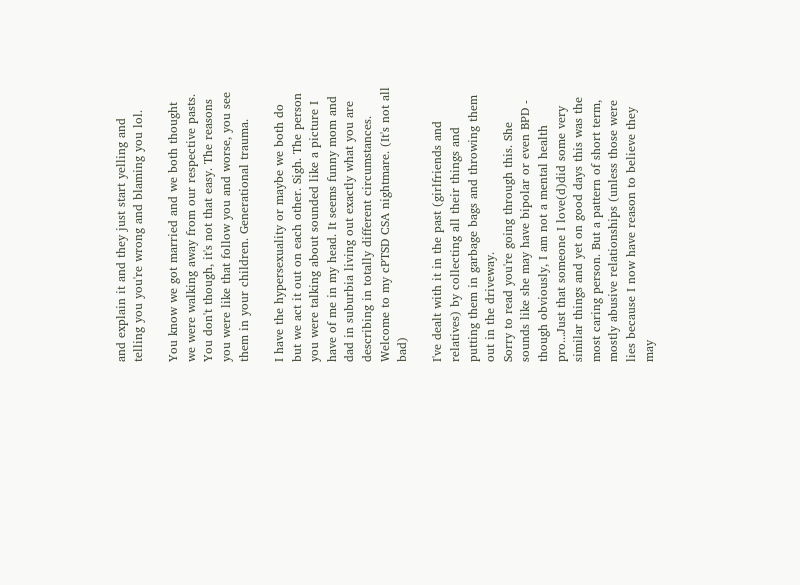and explain it and they just start yelling and telling you you're wrong and blaming you lol.

You know we got married and we both thought we were walking away from our respective pasts. You don't though, it's not that easy. The reasons you were like that follow you and worse, you see them in your children. Generational trauma.

I have the hypersexuality or maybe we both do but we act it out on each other. Sigh. The person you were talking about sounded like a picture I have of me in my head. It seems funny mom and dad in suburbia living out exactly what you are describing in totally different circumstances. Welcome to my cPTSD CSA nightmare. (It's not all bad)

I've dealt with it in the past (girlfriends and relatives) by collecting all their things and putting them in garbage bags and throwing them out in the driveway.
Sorry to read you're going through this. She sounds like she may have bipolar or even BPD - though obviously, I am not a mental health pro...Just that someone I love(d)did some very similar things and yet on good days this was the most caring person. But a pattern of short term, mostly abusive relationships (unless those were lies because I now have reason to believe they may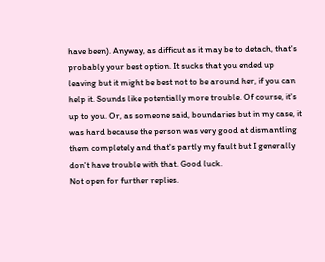have been). Anyway, as difficut as it may be to detach, that's probably your best option. It sucks that you ended up leaving but it might be best not to be around her, if you can help it. Sounds like potentially more trouble. Of course, it's up to you. Or, as someone said, boundaries but in my case, it was hard because the person was very good at dismantling them completely and that's partly my fault but I generally don't have trouble with that. Good luck.
Not open for further replies.